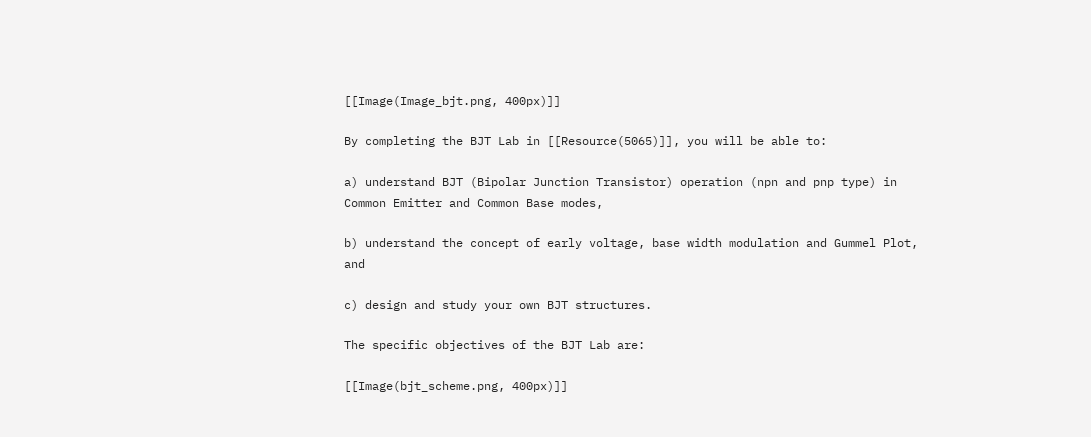[[Image(Image_bjt.png, 400px)]]

By completing the BJT Lab in [[Resource(5065)]], you will be able to:

a) understand BJT (Bipolar Junction Transistor) operation (npn and pnp type) in Common Emitter and Common Base modes,

b) understand the concept of early voltage, base width modulation and Gummel Plot, and

c) design and study your own BJT structures.

The specific objectives of the BJT Lab are:

[[Image(bjt_scheme.png, 400px)]]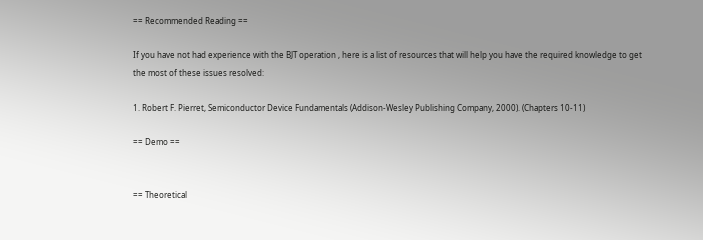== Recommended Reading ==

If you have not had experience with the BJT operation , here is a list of resources that will help you have the required knowledge to get the most of these issues resolved:

1. Robert F. Pierret, Semiconductor Device Fundamentals (Addison-Wesley Publishing Company, 2000). (Chapters 10-11)

== Demo ==


== Theoretical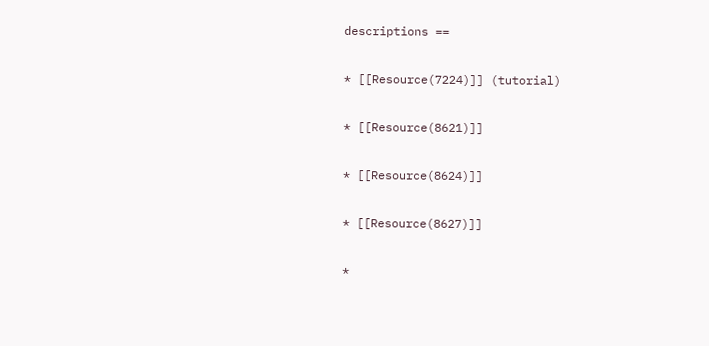descriptions ==

* [[Resource(7224)]] (tutorial)

* [[Resource(8621)]]

* [[Resource(8624)]]

* [[Resource(8627)]]

*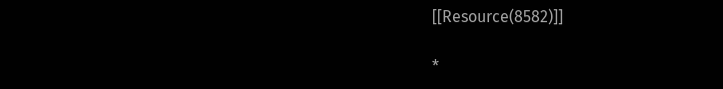[[Resource(8582)]]

*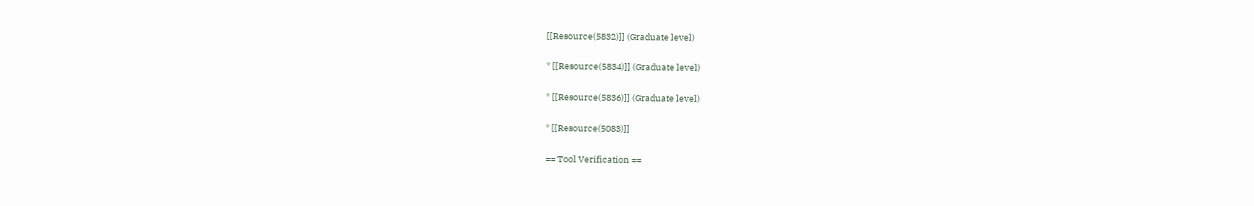[[Resource(5832)]] (Graduate level)

* [[Resource(5834)]] (Graduate level)

* [[Resource(5836)]] (Graduate level)

* [[Resource(5083)]]

== Tool Verification ==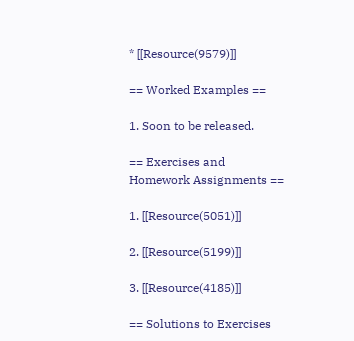* [[Resource(9579)]]

== Worked Examples ==

1. Soon to be released.

== Exercises and Homework Assignments ==

1. [[Resource(5051)]]

2. [[Resource(5199)]]

3. [[Resource(4185)]]

== Solutions to Exercises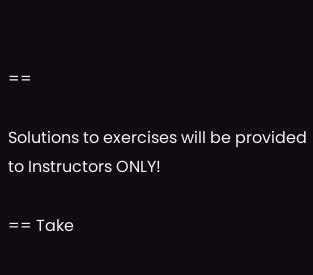==

Solutions to exercises will be provided to Instructors ONLY!

== Take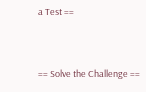a Test ==


== Solve the Challenge ==